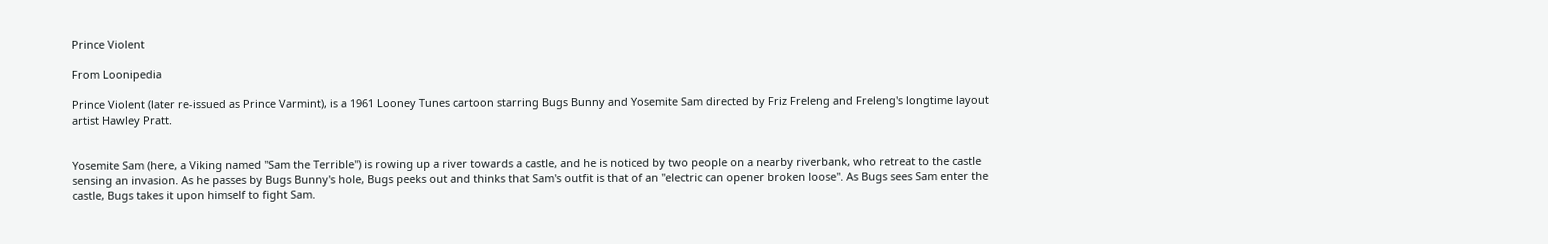Prince Violent

From Loonipedia

Prince Violent (later re-issued as Prince Varmint), is a 1961 Looney Tunes cartoon starring Bugs Bunny and Yosemite Sam directed by Friz Freleng and Freleng's longtime layout artist Hawley Pratt.


Yosemite Sam (here, a Viking named "Sam the Terrible") is rowing up a river towards a castle, and he is noticed by two people on a nearby riverbank, who retreat to the castle sensing an invasion. As he passes by Bugs Bunny's hole, Bugs peeks out and thinks that Sam's outfit is that of an "electric can opener broken loose". As Bugs sees Sam enter the castle, Bugs takes it upon himself to fight Sam.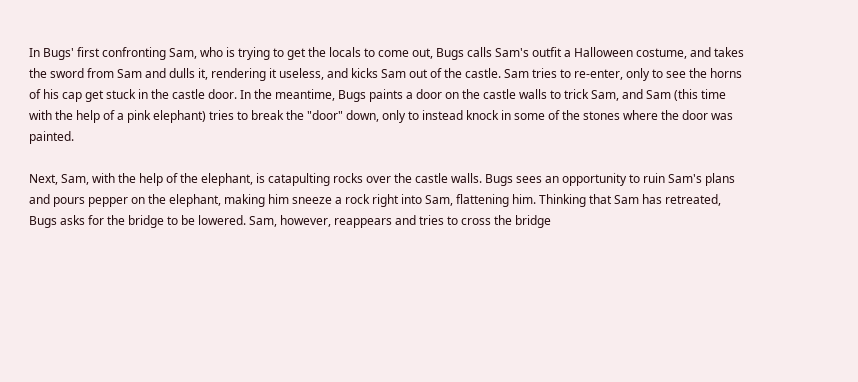In Bugs' first confronting Sam, who is trying to get the locals to come out, Bugs calls Sam's outfit a Halloween costume, and takes the sword from Sam and dulls it, rendering it useless, and kicks Sam out of the castle. Sam tries to re-enter, only to see the horns of his cap get stuck in the castle door. In the meantime, Bugs paints a door on the castle walls to trick Sam, and Sam (this time with the help of a pink elephant) tries to break the "door" down, only to instead knock in some of the stones where the door was painted.

Next, Sam, with the help of the elephant, is catapulting rocks over the castle walls. Bugs sees an opportunity to ruin Sam's plans and pours pepper on the elephant, making him sneeze a rock right into Sam, flattening him. Thinking that Sam has retreated, Bugs asks for the bridge to be lowered. Sam, however, reappears and tries to cross the bridge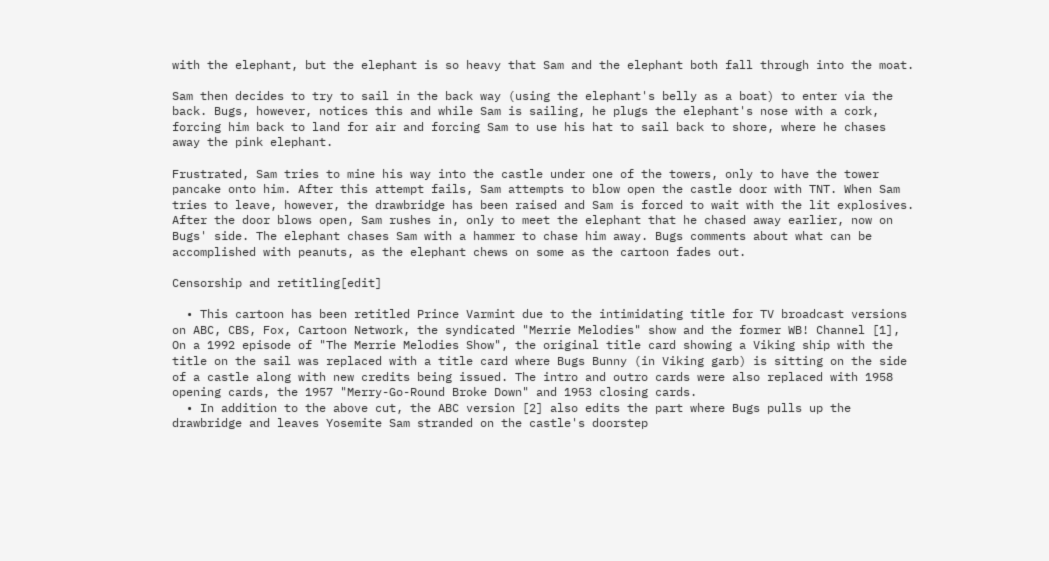with the elephant, but the elephant is so heavy that Sam and the elephant both fall through into the moat.

Sam then decides to try to sail in the back way (using the elephant's belly as a boat) to enter via the back. Bugs, however, notices this and while Sam is sailing, he plugs the elephant's nose with a cork, forcing him back to land for air and forcing Sam to use his hat to sail back to shore, where he chases away the pink elephant.

Frustrated, Sam tries to mine his way into the castle under one of the towers, only to have the tower pancake onto him. After this attempt fails, Sam attempts to blow open the castle door with TNT. When Sam tries to leave, however, the drawbridge has been raised and Sam is forced to wait with the lit explosives. After the door blows open, Sam rushes in, only to meet the elephant that he chased away earlier, now on Bugs' side. The elephant chases Sam with a hammer to chase him away. Bugs comments about what can be accomplished with peanuts, as the elephant chews on some as the cartoon fades out.

Censorship and retitling[edit]

  • This cartoon has been retitled Prince Varmint due to the intimidating title for TV broadcast versions on ABC, CBS, Fox, Cartoon Network, the syndicated "Merrie Melodies" show and the former WB! Channel [1], On a 1992 episode of "The Merrie Melodies Show", the original title card showing a Viking ship with the title on the sail was replaced with a title card where Bugs Bunny (in Viking garb) is sitting on the side of a castle along with new credits being issued. The intro and outro cards were also replaced with 1958 opening cards, the 1957 "Merry-Go-Round Broke Down" and 1953 closing cards.
  • In addition to the above cut, the ABC version [2] also edits the part where Bugs pulls up the drawbridge and leaves Yosemite Sam stranded on the castle's doorstep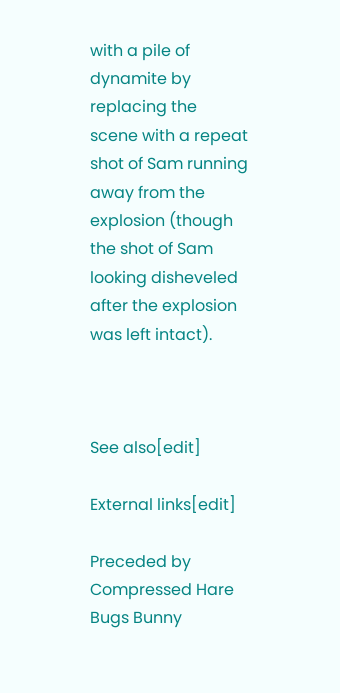with a pile of dynamite by replacing the scene with a repeat shot of Sam running away from the explosion (though the shot of Sam looking disheveled after the explosion was left intact).



See also[edit]

External links[edit]

Preceded by
Compressed Hare
Bugs Bunny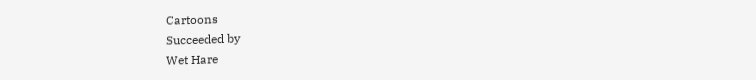Cartoons
Succeeded by
Wet Hare